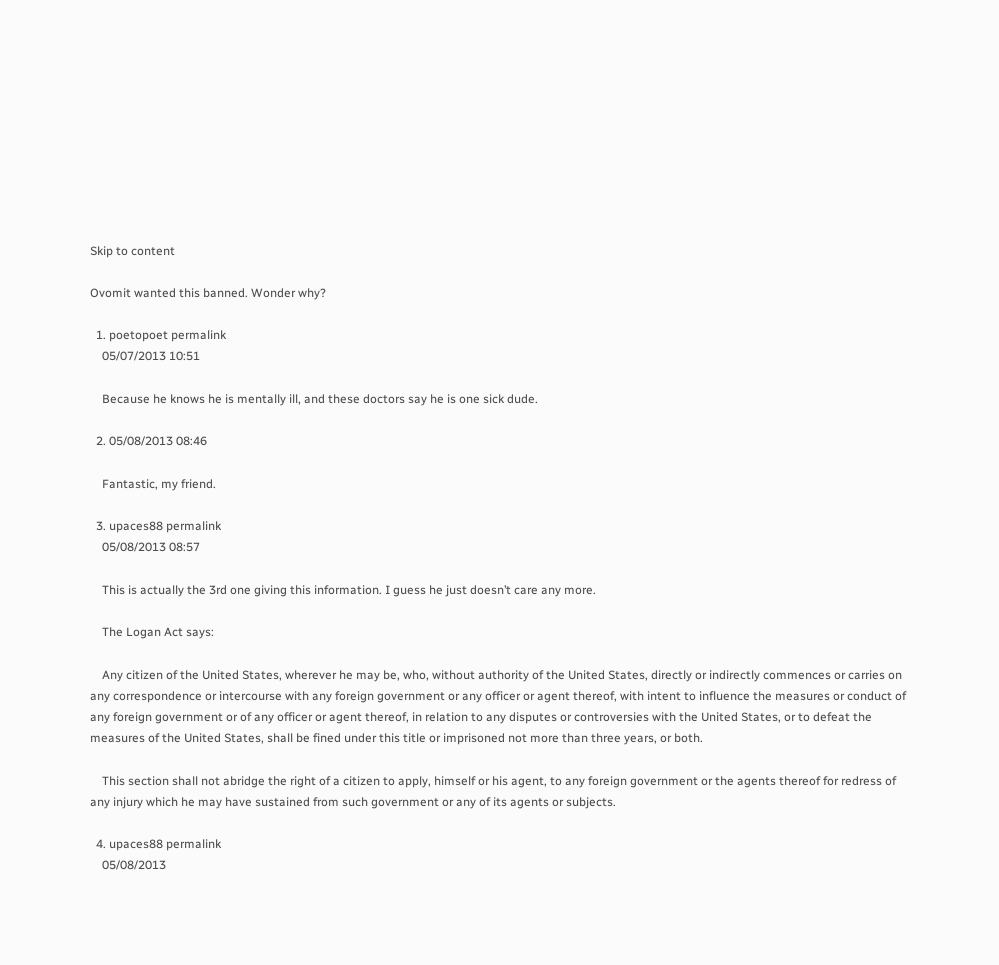Skip to content

Ovomit wanted this banned. Wonder why?

  1. poetopoet permalink
    05/07/2013 10:51

    Because he knows he is mentally ill, and these doctors say he is one sick dude.

  2. 05/08/2013 08:46

    Fantastic, my friend.

  3. upaces88 permalink
    05/08/2013 08:57

    This is actually the 3rd one giving this information. I guess he just doesn’t care any more.

    The Logan Act says:

    Any citizen of the United States, wherever he may be, who, without authority of the United States, directly or indirectly commences or carries on any correspondence or intercourse with any foreign government or any officer or agent thereof, with intent to influence the measures or conduct of any foreign government or of any officer or agent thereof, in relation to any disputes or controversies with the United States, or to defeat the measures of the United States, shall be fined under this title or imprisoned not more than three years, or both.

    This section shall not abridge the right of a citizen to apply, himself or his agent, to any foreign government or the agents thereof for redress of any injury which he may have sustained from such government or any of its agents or subjects.

  4. upaces88 permalink
    05/08/2013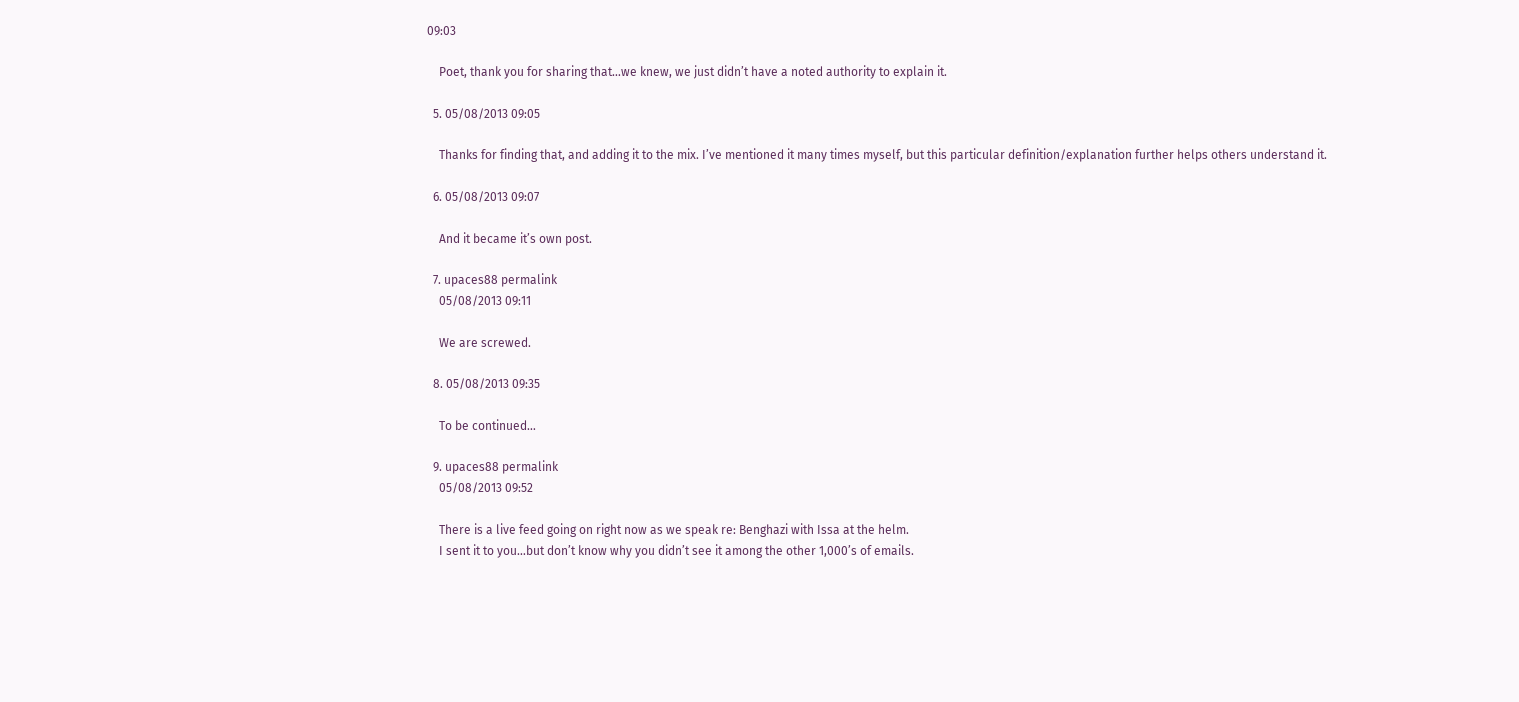09:03

    Poet, thank you for sharing that…we knew, we just didn’t have a noted authority to explain it.

  5. 05/08/2013 09:05

    Thanks for finding that, and adding it to the mix. I’ve mentioned it many times myself, but this particular definition/explanation further helps others understand it.

  6. 05/08/2013 09:07

    And it became it’s own post.

  7. upaces88 permalink
    05/08/2013 09:11

    We are screwed.

  8. 05/08/2013 09:35

    To be continued…

  9. upaces88 permalink
    05/08/2013 09:52

    There is a live feed going on right now as we speak re: Benghazi with Issa at the helm.
    I sent it to you…but don’t know why you didn’t see it among the other 1,000’s of emails.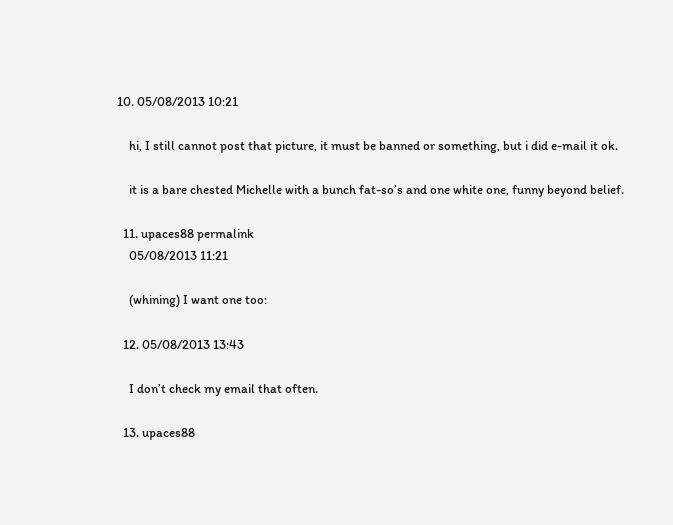10. 05/08/2013 10:21

    hi, I still cannot post that picture, it must be banned or something, but i did e-mail it ok.

    it is a bare chested Michelle with a bunch fat-so’s and one white one, funny beyond belief.

  11. upaces88 permalink
    05/08/2013 11:21

    (whining) I want one too:

  12. 05/08/2013 13:43

    I don’t check my email that often.

  13. upaces88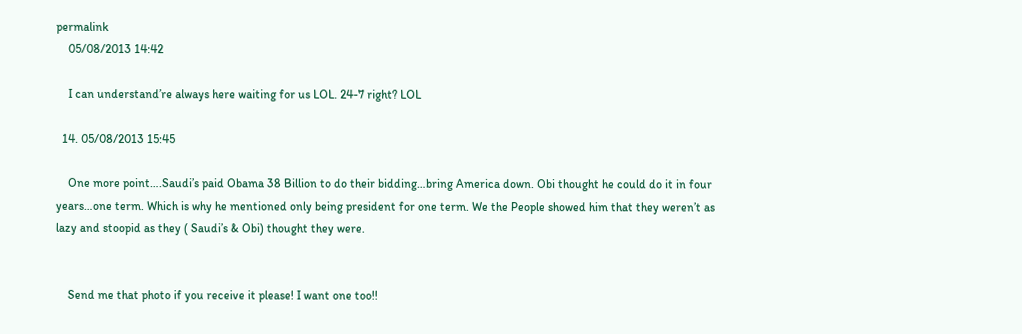permalink
    05/08/2013 14:42

    I can understand’re always here waiting for us LOL. 24-7 right? LOL

  14. 05/08/2013 15:45

    One more point….Saudi’s paid Obama 38 Billion to do their bidding…bring America down. Obi thought he could do it in four years…one term. Which is why he mentioned only being president for one term. We the People showed him that they weren’t as lazy and stoopid as they ( Saudi’s & Obi) thought they were.


    Send me that photo if you receive it please! I want one too!!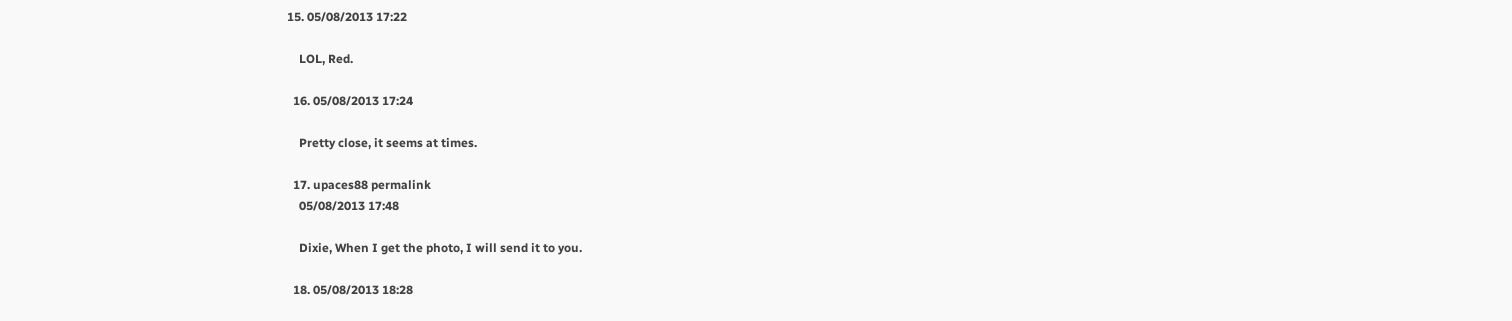15. 05/08/2013 17:22

    LOL, Red.

  16. 05/08/2013 17:24

    Pretty close, it seems at times.

  17. upaces88 permalink
    05/08/2013 17:48

    Dixie, When I get the photo, I will send it to you.

  18. 05/08/2013 18:28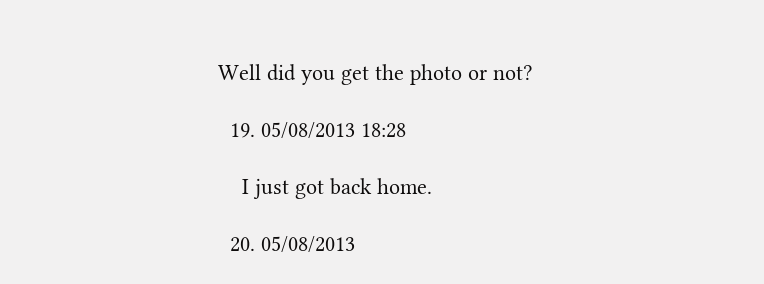Well did you get the photo or not?

  19. 05/08/2013 18:28

    I just got back home.

  20. 05/08/2013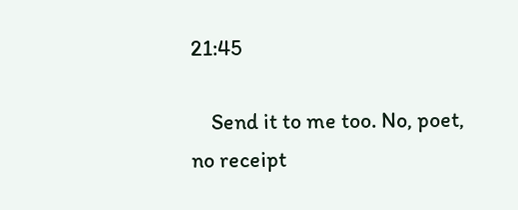21:45

    Send it to me too. No, poet, no receipt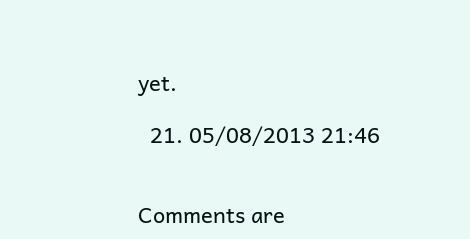yet.

  21. 05/08/2013 21:46


Comments are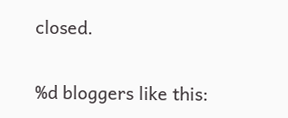closed.

%d bloggers like this: